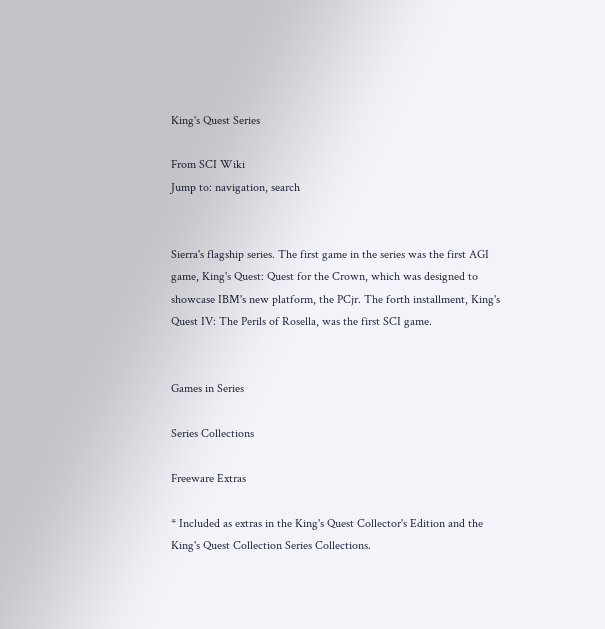King's Quest Series

From SCI Wiki
Jump to: navigation, search


Sierra's flagship series. The first game in the series was the first AGI game, King's Quest: Quest for the Crown, which was designed to showcase IBM's new platform, the PCjr. The forth installment, King's Quest IV: The Perils of Rosella, was the first SCI game.


Games in Series

Series Collections

Freeware Extras

* Included as extras in the King's Quest Collector's Edition and the King's Quest Collection Series Collections.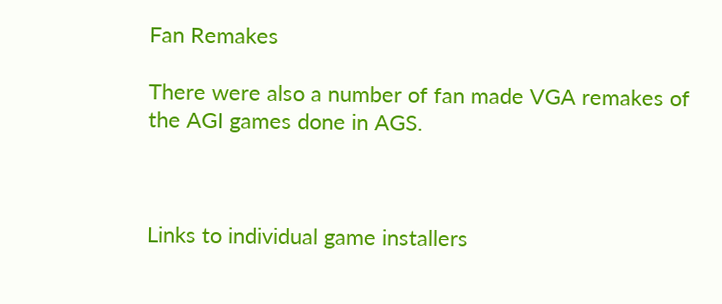Fan Remakes

There were also a number of fan made VGA remakes of the AGI games done in AGS.



Links to individual game installers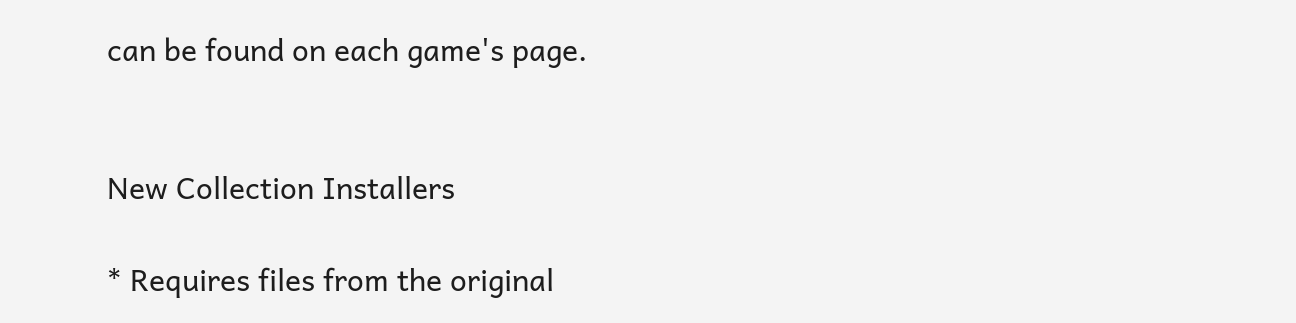can be found on each game's page.


New Collection Installers

* Requires files from the original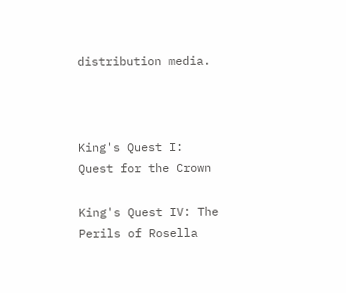distribution media.



King's Quest I: Quest for the Crown

King's Quest IV: The Perils of Rosella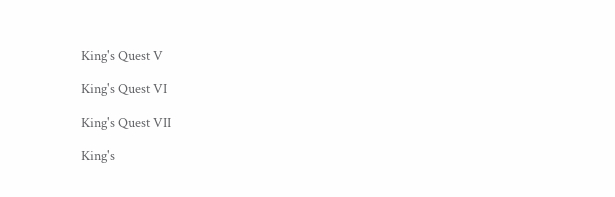King's Quest V

King's Quest VI

King's Quest VII

King's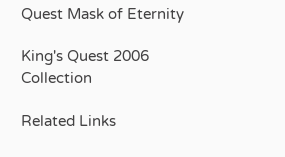Quest Mask of Eternity

King's Quest 2006 Collection

Related Links